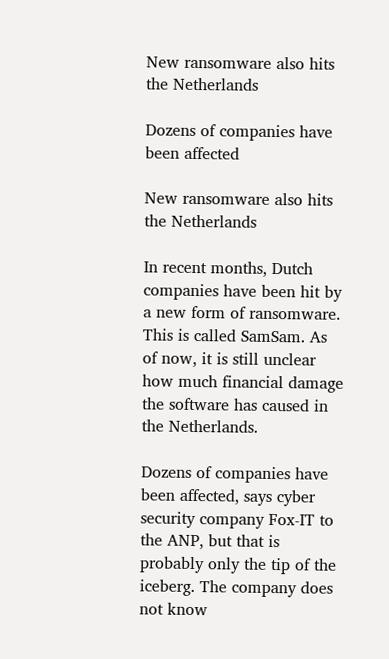New ransomware also hits the Netherlands

Dozens of companies have been affected

New ransomware also hits the Netherlands

In recent months, Dutch companies have been hit by a new form of ransomware. This is called SamSam. As of now, it is still unclear how much financial damage the software has caused in the Netherlands.

Dozens of companies have been affected, says cyber security company Fox-IT to the ANP, but that is probably only the tip of the iceberg. The company does not know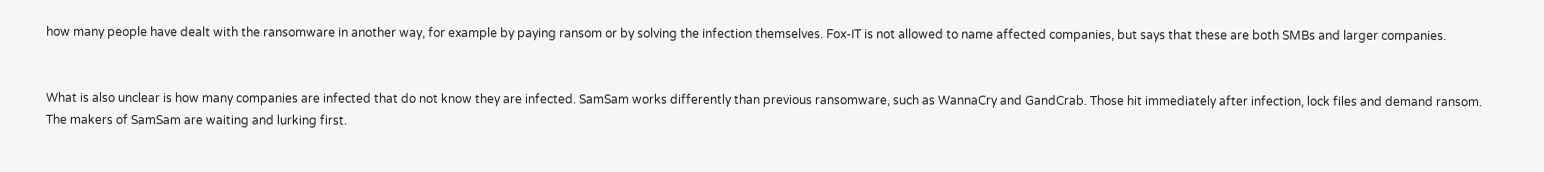how many people have dealt with the ransomware in another way, for example by paying ransom or by solving the infection themselves. Fox-IT is not allowed to name affected companies, but says that these are both SMBs and larger companies.


What is also unclear is how many companies are infected that do not know they are infected. SamSam works differently than previous ransomware, such as WannaCry and GandCrab. Those hit immediately after infection, lock files and demand ransom. The makers of SamSam are waiting and lurking first.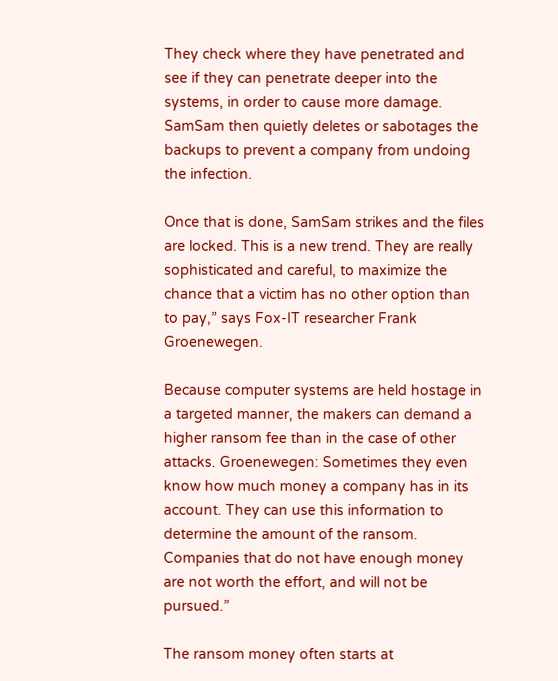They check where they have penetrated and see if they can penetrate deeper into the systems, in order to cause more damage. SamSam then quietly deletes or sabotages the backups to prevent a company from undoing the infection.

Once that is done, SamSam strikes and the files are locked. This is a new trend. They are really sophisticated and careful, to maximize the chance that a victim has no other option than to pay,” says Fox-IT researcher Frank Groenewegen.

Because computer systems are held hostage in a targeted manner, the makers can demand a higher ransom fee than in the case of other attacks. Groenewegen: Sometimes they even know how much money a company has in its account. They can use this information to determine the amount of the ransom. Companies that do not have enough money are not worth the effort, and will not be pursued.”

The ransom money often starts at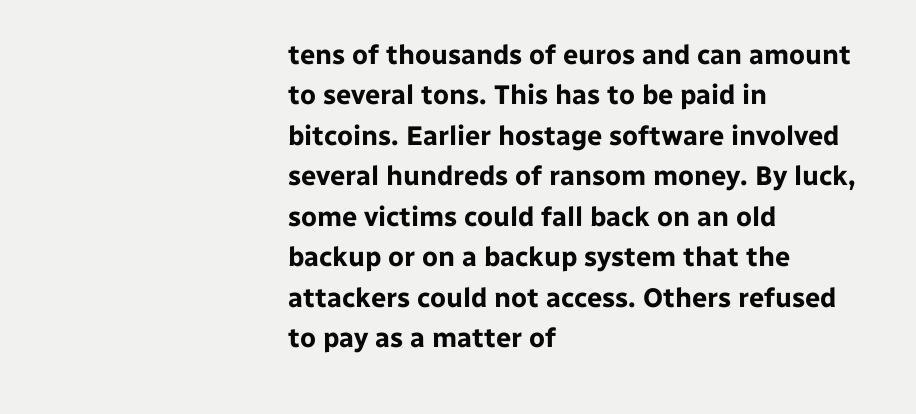tens of thousands of euros and can amount to several tons. This has to be paid in bitcoins. Earlier hostage software involved several hundreds of ransom money. By luck, some victims could fall back on an old backup or on a backup system that the attackers could not access. Others refused to pay as a matter of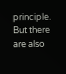principle. But there are also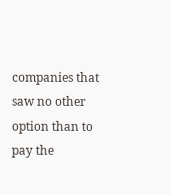companies that saw no other option than to pay the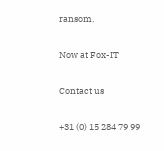ransom.

Now at Fox-IT

Contact us

+31 (0) 15 284 79 99